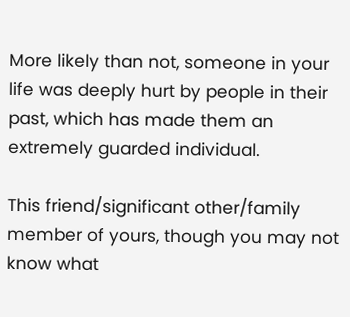More likely than not, someone in your life was deeply hurt by people in their past, which has made them an extremely guarded individual.

This friend/significant other/family member of yours, though you may not know what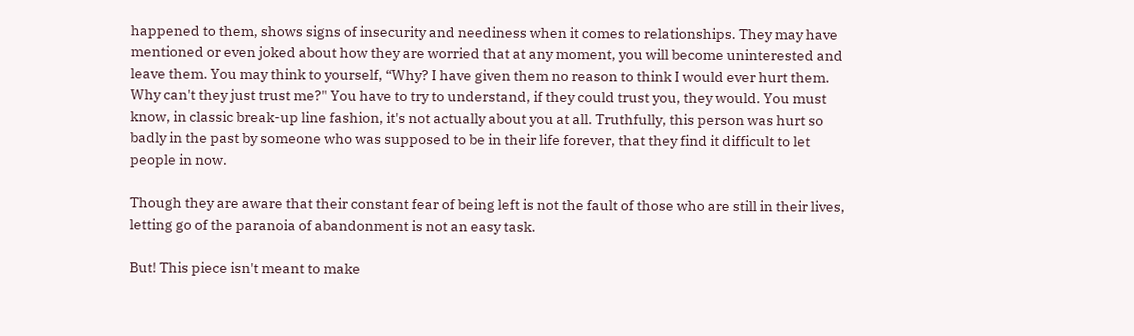happened to them, shows signs of insecurity and neediness when it comes to relationships. They may have mentioned or even joked about how they are worried that at any moment, you will become uninterested and leave them. You may think to yourself, “Why? I have given them no reason to think I would ever hurt them. Why can't they just trust me?" You have to try to understand, if they could trust you, they would. You must know, in classic break-up line fashion, it's not actually about you at all. Truthfully, this person was hurt so badly in the past by someone who was supposed to be in their life forever, that they find it difficult to let people in now.

Though they are aware that their constant fear of being left is not the fault of those who are still in their lives, letting go of the paranoia of abandonment is not an easy task.

But! This piece isn't meant to make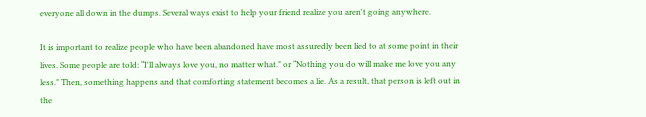everyone all down in the dumps. Several ways exist to help your friend realize you aren't going anywhere.

It is important to realize people who have been abandoned have most assuredly been lied to at some point in their lives. Some people are told: “I'll always love you, no matter what." or “Nothing you do will make me love you any less." Then, something happens and that comforting statement becomes a lie. As a result, that person is left out in the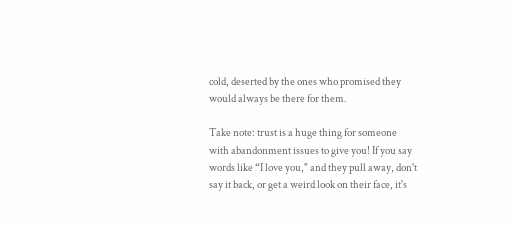cold, deserted by the ones who promised they would always be there for them.

Take note: trust is a huge thing for someone with abandonment issues to give you! If you say words like “I love you," and they pull away, don't say it back, or get a weird look on their face, it's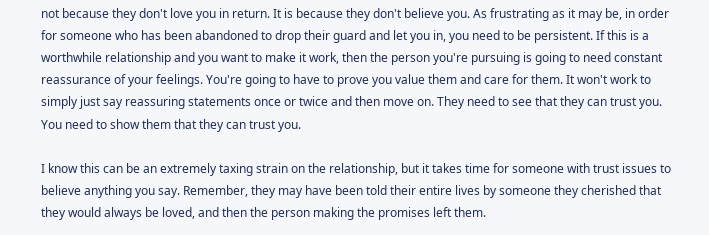not because they don't love you in return. It is because they don't believe you. As frustrating as it may be, in order for someone who has been abandoned to drop their guard and let you in, you need to be persistent. If this is a worthwhile relationship and you want to make it work, then the person you're pursuing is going to need constant reassurance of your feelings. You're going to have to prove you value them and care for them. It won't work to simply just say reassuring statements once or twice and then move on. They need to see that they can trust you. You need to show them that they can trust you.

I know this can be an extremely taxing strain on the relationship, but it takes time for someone with trust issues to believe anything you say. Remember, they may have been told their entire lives by someone they cherished that they would always be loved, and then the person making the promises left them.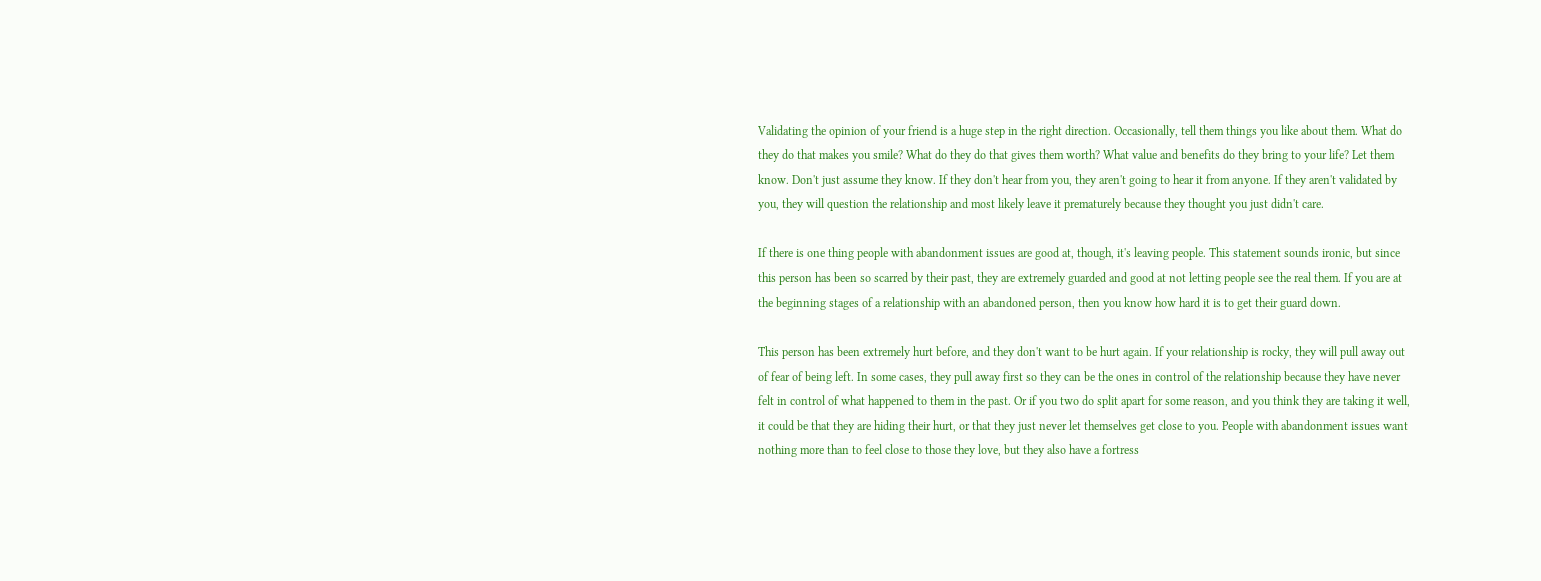Validating the opinion of your friend is a huge step in the right direction. Occasionally, tell them things you like about them. What do they do that makes you smile? What do they do that gives them worth? What value and benefits do they bring to your life? Let them know. Don't just assume they know. If they don't hear from you, they aren't going to hear it from anyone. If they aren't validated by you, they will question the relationship and most likely leave it prematurely because they thought you just didn't care.

If there is one thing people with abandonment issues are good at, though, it's leaving people. This statement sounds ironic, but since this person has been so scarred by their past, they are extremely guarded and good at not letting people see the real them. If you are at the beginning stages of a relationship with an abandoned person, then you know how hard it is to get their guard down.

This person has been extremely hurt before, and they don't want to be hurt again. If your relationship is rocky, they will pull away out of fear of being left. In some cases, they pull away first so they can be the ones in control of the relationship because they have never felt in control of what happened to them in the past. Or if you two do split apart for some reason, and you think they are taking it well, it could be that they are hiding their hurt, or that they just never let themselves get close to you. People with abandonment issues want nothing more than to feel close to those they love, but they also have a fortress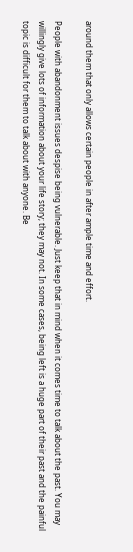around them that only allows certain people in after ample time and effort.

People with abandonment issues despise being vulnerable. Just keep that in mind when it comes time to talk about the past. You may willingly give lots of information about your life story; they may not. In some cases, being left is a huge part of their past and the painful topic is difficult for them to talk about with anyone. Be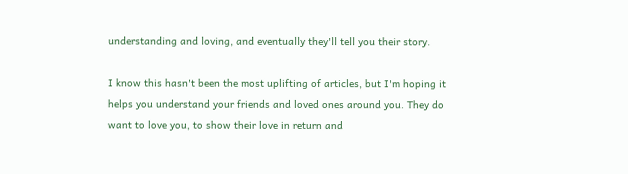understanding and loving, and eventually they'll tell you their story.

I know this hasn't been the most uplifting of articles, but I'm hoping it helps you understand your friends and loved ones around you. They do want to love you, to show their love in return and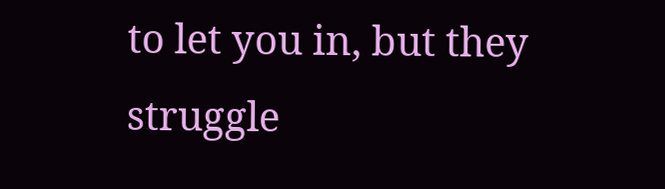to let you in, but they struggle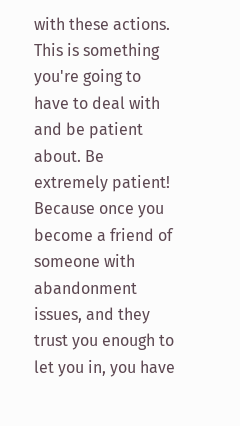with these actions. This is something you're going to have to deal with and be patient about. Be extremely patient! Because once you become a friend of someone with abandonment issues, and they trust you enough to let you in, you have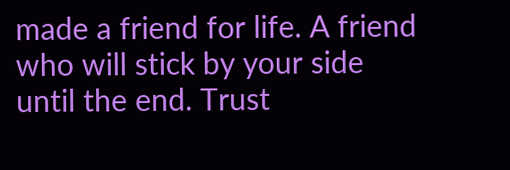made a friend for life. A friend who will stick by your side until the end. Trust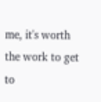me, it's worth the work to get to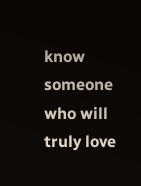know someone who will truly love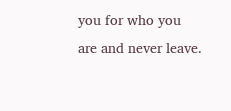you for who you are and never leave.